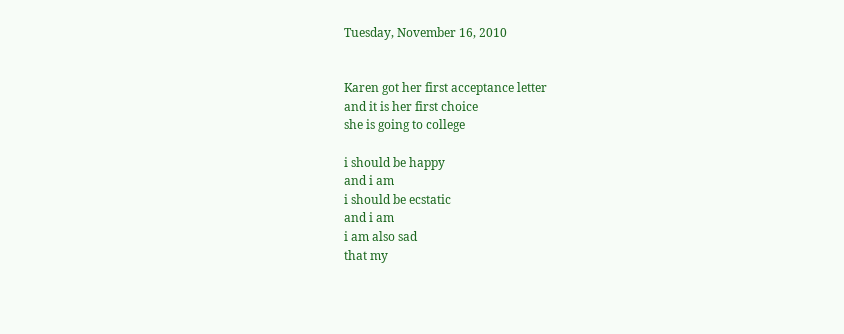Tuesday, November 16, 2010


Karen got her first acceptance letter
and it is her first choice
she is going to college

i should be happy
and i am
i should be ecstatic
and i am
i am also sad
that my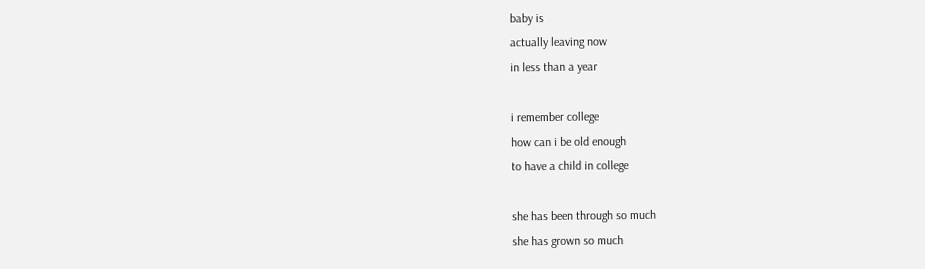baby is
actually leaving now
in less than a year

i remember college
how can i be old enough
to have a child in college

she has been through so much
she has grown so much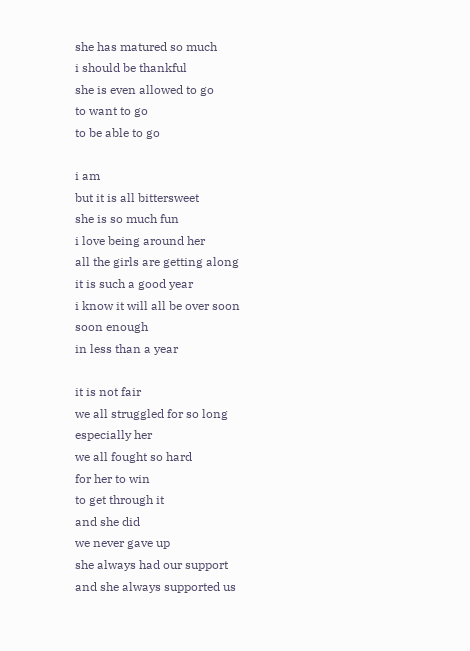she has matured so much
i should be thankful
she is even allowed to go
to want to go
to be able to go

i am
but it is all bittersweet
she is so much fun
i love being around her
all the girls are getting along
it is such a good year
i know it will all be over soon
soon enough
in less than a year

it is not fair
we all struggled for so long
especially her
we all fought so hard
for her to win
to get through it
and she did
we never gave up
she always had our support
and she always supported us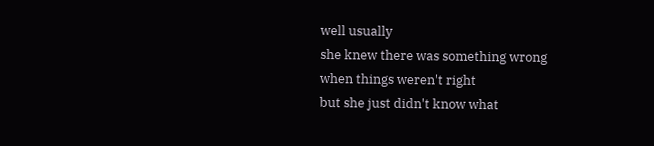well usually
she knew there was something wrong
when things weren't right
but she just didn't know what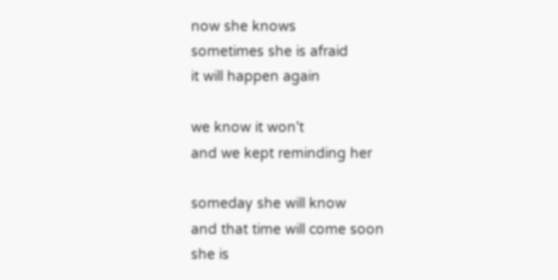now she knows
sometimes she is afraid
it will happen again

we know it won't
and we kept reminding her

someday she will know
and that time will come soon
she is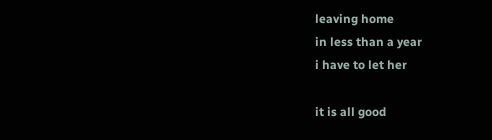leaving home
in less than a year
i have to let her

it is all good